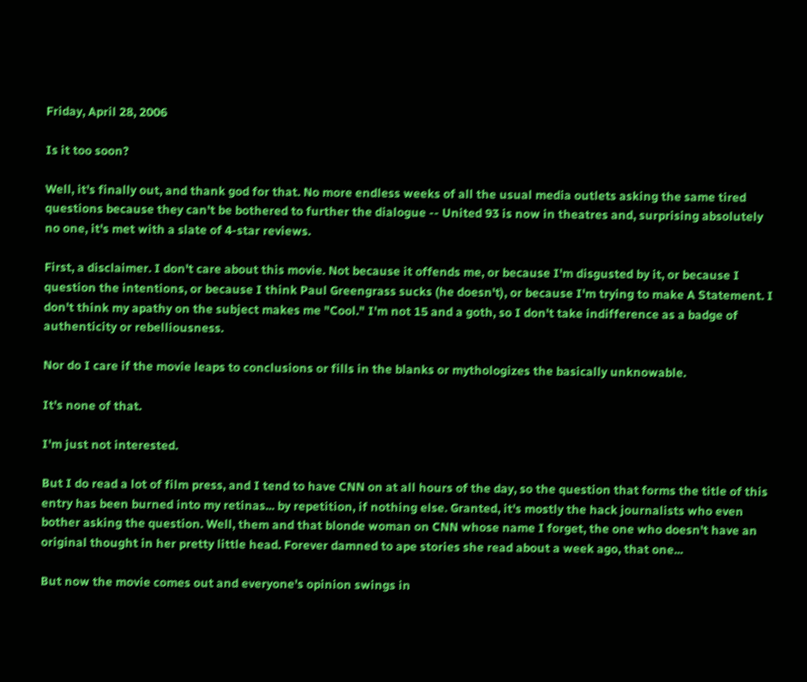Friday, April 28, 2006

Is it too soon?

Well, it's finally out, and thank god for that. No more endless weeks of all the usual media outlets asking the same tired questions because they can't be bothered to further the dialogue -- United 93 is now in theatres and, surprising absolutely no one, it's met with a slate of 4-star reviews.

First, a disclaimer. I don't care about this movie. Not because it offends me, or because I'm disgusted by it, or because I question the intentions, or because I think Paul Greengrass sucks (he doesn't), or because I'm trying to make A Statement. I don't think my apathy on the subject makes me "Cool." I'm not 15 and a goth, so I don't take indifference as a badge of authenticity or rebelliousness.

Nor do I care if the movie leaps to conclusions or fills in the blanks or mythologizes the basically unknowable.

It's none of that.

I'm just not interested.

But I do read a lot of film press, and I tend to have CNN on at all hours of the day, so the question that forms the title of this entry has been burned into my retinas... by repetition, if nothing else. Granted, it's mostly the hack journalists who even bother asking the question. Well, them and that blonde woman on CNN whose name I forget, the one who doesn't have an original thought in her pretty little head. Forever damned to ape stories she read about a week ago, that one...

But now the movie comes out and everyone's opinion swings in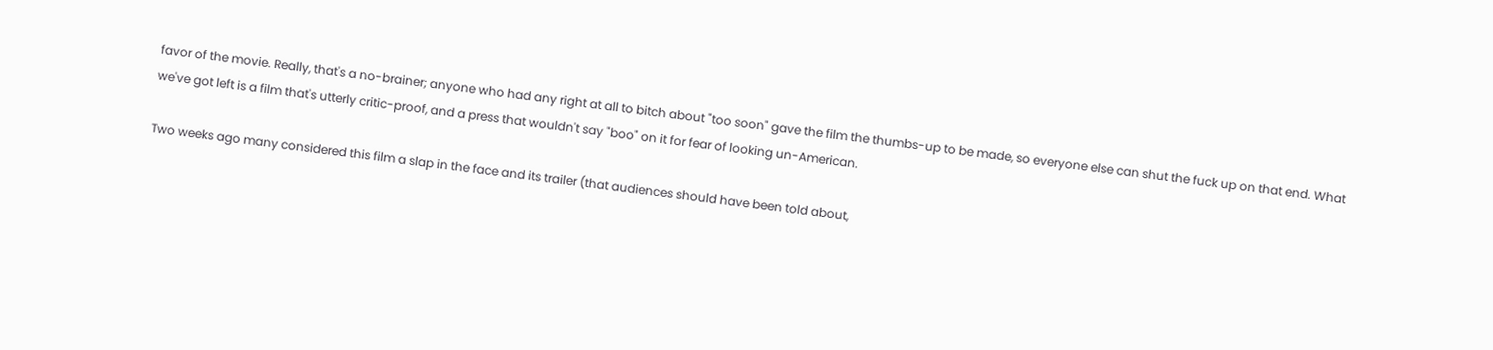favor of the movie. Really, that's a no-brainer; anyone who had any right at all to bitch about "too soon" gave the film the thumbs-up to be made, so everyone else can shut the fuck up on that end. What we've got left is a film that's utterly critic-proof, and a press that wouldn't say "boo" on it for fear of looking un-American.

Two weeks ago many considered this film a slap in the face and its trailer (that audiences should have been told about,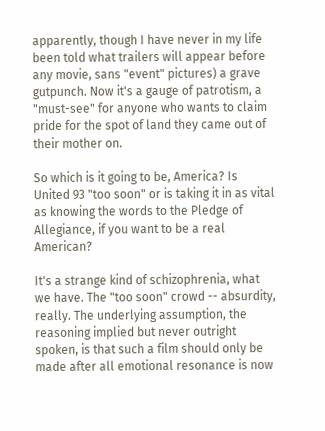apparently, though I have never in my life been told what trailers will appear before any movie, sans "event" pictures) a grave gutpunch. Now it's a gauge of patrotism, a "must-see" for anyone who wants to claim pride for the spot of land they came out of their mother on.

So which is it going to be, America? Is United 93 "too soon" or is taking it in as vital as knowing the words to the Pledge of Allegiance, if you want to be a real American?

It's a strange kind of schizophrenia, what we have. The "too soon" crowd -- absurdity, really. The underlying assumption, the reasoning implied but never outright spoken, is that such a film should only be made after all emotional resonance is now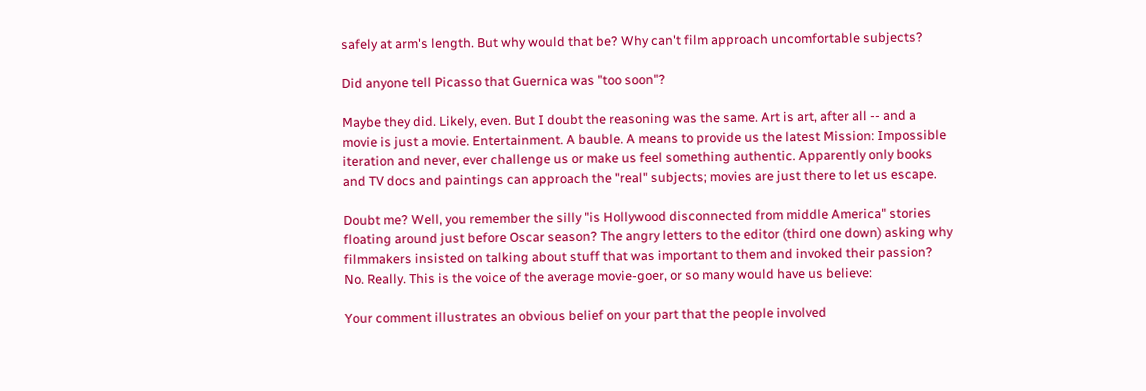safely at arm's length. But why would that be? Why can't film approach uncomfortable subjects?

Did anyone tell Picasso that Guernica was "too soon"?

Maybe they did. Likely, even. But I doubt the reasoning was the same. Art is art, after all -- and a movie is just a movie. Entertainment. A bauble. A means to provide us the latest Mission: Impossible iteration and never, ever challenge us or make us feel something authentic. Apparently only books and TV docs and paintings can approach the "real" subjects; movies are just there to let us escape.

Doubt me? Well, you remember the silly "is Hollywood disconnected from middle America" stories floating around just before Oscar season? The angry letters to the editor (third one down) asking why filmmakers insisted on talking about stuff that was important to them and invoked their passion? No. Really. This is the voice of the average movie-goer, or so many would have us believe:

Your comment illustrates an obvious belief on your part that the people involved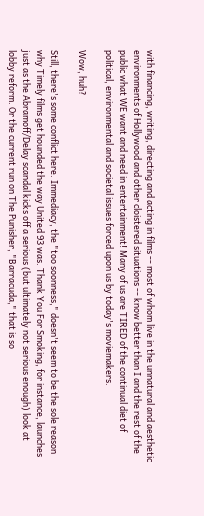with financing, writing, directing and acting in films -- most of whom live in the unnatural and aesthetic environments of Hollywood and other cloistered situations -- know better than I and the rest of the public what WE want and need in entertainment! Many of us are TIRED of the continual diet of political, environmental and societal issues forced upon us by today's moviemakers.

Wow, huh?

Still, there's some conflict here. Immediacy, the "too soonness," doesn't seem to be the sole reason why Timely films get hounded the way United 93 was. Thank You For Smoking, for instance, launches just as the Abramoff/Delay scandal kicks off a serious (but ultimately not serious enough) look at lobby reform. Or the current run on The Punisher, "Barracuda," that is so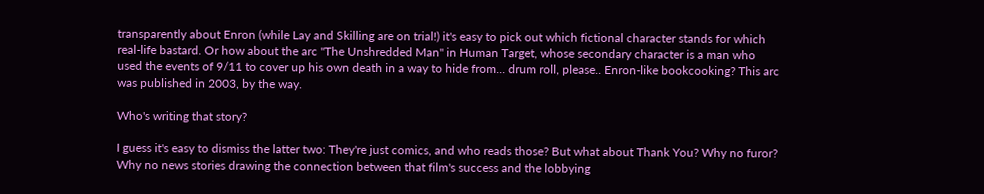transparently about Enron (while Lay and Skilling are on trial!) it's easy to pick out which fictional character stands for which real-life bastard. Or how about the arc "The Unshredded Man" in Human Target, whose secondary character is a man who used the events of 9/11 to cover up his own death in a way to hide from... drum roll, please.. Enron-like bookcooking? This arc was published in 2003, by the way.

Who's writing that story?

I guess it's easy to dismiss the latter two: They're just comics, and who reads those? But what about Thank You? Why no furor? Why no news stories drawing the connection between that film's success and the lobbying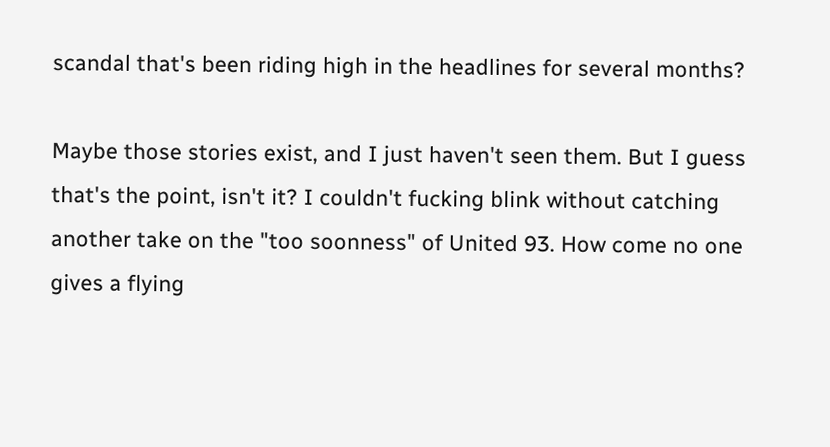scandal that's been riding high in the headlines for several months?

Maybe those stories exist, and I just haven't seen them. But I guess that's the point, isn't it? I couldn't fucking blink without catching another take on the "too soonness" of United 93. How come no one gives a flying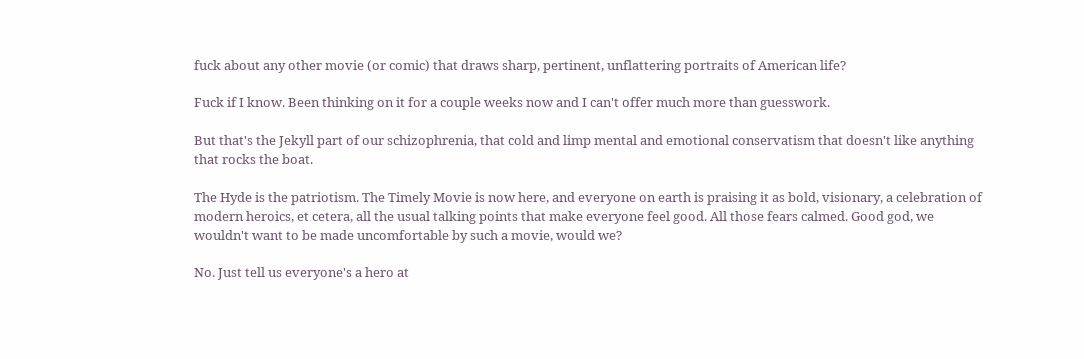fuck about any other movie (or comic) that draws sharp, pertinent, unflattering portraits of American life?

Fuck if I know. Been thinking on it for a couple weeks now and I can't offer much more than guesswork.

But that's the Jekyll part of our schizophrenia, that cold and limp mental and emotional conservatism that doesn't like anything that rocks the boat.

The Hyde is the patriotism. The Timely Movie is now here, and everyone on earth is praising it as bold, visionary, a celebration of modern heroics, et cetera, all the usual talking points that make everyone feel good. All those fears calmed. Good god, we wouldn't want to be made uncomfortable by such a movie, would we?

No. Just tell us everyone's a hero at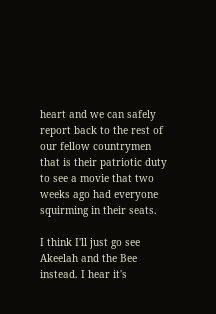heart and we can safely report back to the rest of our fellow countrymen that is their patriotic duty to see a movie that two weeks ago had everyone squirming in their seats.

I think I'll just go see Akeelah and the Bee instead. I hear it's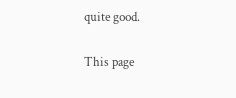quite good.

This page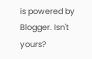is powered by Blogger. Isn't yours?